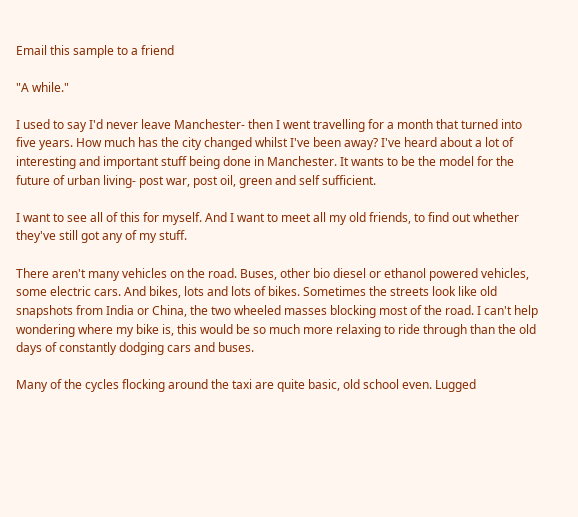Email this sample to a friend

"A while."

I used to say I'd never leave Manchester- then I went travelling for a month that turned into five years. How much has the city changed whilst I've been away? I've heard about a lot of interesting and important stuff being done in Manchester. It wants to be the model for the future of urban living- post war, post oil, green and self sufficient.

I want to see all of this for myself. And I want to meet all my old friends, to find out whether they've still got any of my stuff.

There aren't many vehicles on the road. Buses, other bio diesel or ethanol powered vehicles, some electric cars. And bikes, lots and lots of bikes. Sometimes the streets look like old snapshots from India or China, the two wheeled masses blocking most of the road. I can't help wondering where my bike is, this would be so much more relaxing to ride through than the old days of constantly dodging cars and buses.

Many of the cycles flocking around the taxi are quite basic, old school even. Lugged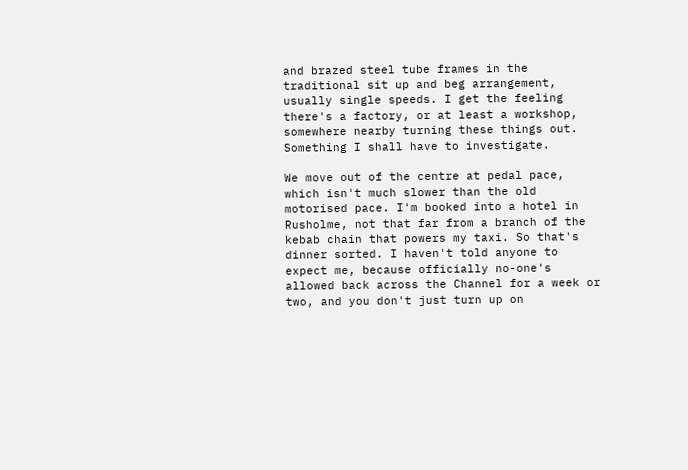and brazed steel tube frames in the traditional sit up and beg arrangement, usually single speeds. I get the feeling there's a factory, or at least a workshop, somewhere nearby turning these things out. Something I shall have to investigate.

We move out of the centre at pedal pace, which isn't much slower than the old motorised pace. I'm booked into a hotel in Rusholme, not that far from a branch of the kebab chain that powers my taxi. So that's dinner sorted. I haven't told anyone to expect me, because officially no-one's allowed back across the Channel for a week or two, and you don't just turn up on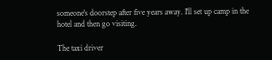someone's doorstep after five years away. I'll set up camp in the hotel and then go visiting.

The taxi driver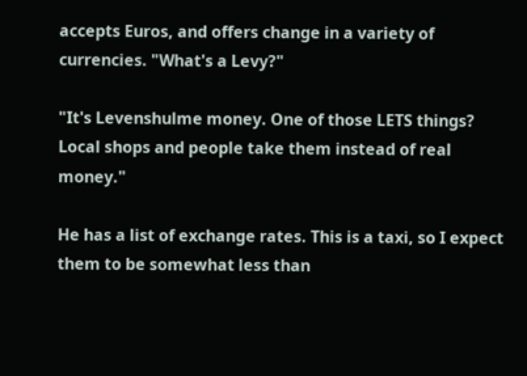accepts Euros, and offers change in a variety of currencies. "What's a Levy?"

"It's Levenshulme money. One of those LETS things? Local shops and people take them instead of real money."

He has a list of exchange rates. This is a taxi, so I expect them to be somewhat less than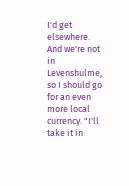I'd get elsewhere. And we're not in Levenshulme, so I should go for an even more local currency. "I'll take it in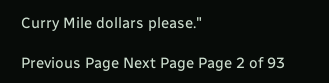Curry Mile dollars please."

Previous Page Next Page Page 2 of 93